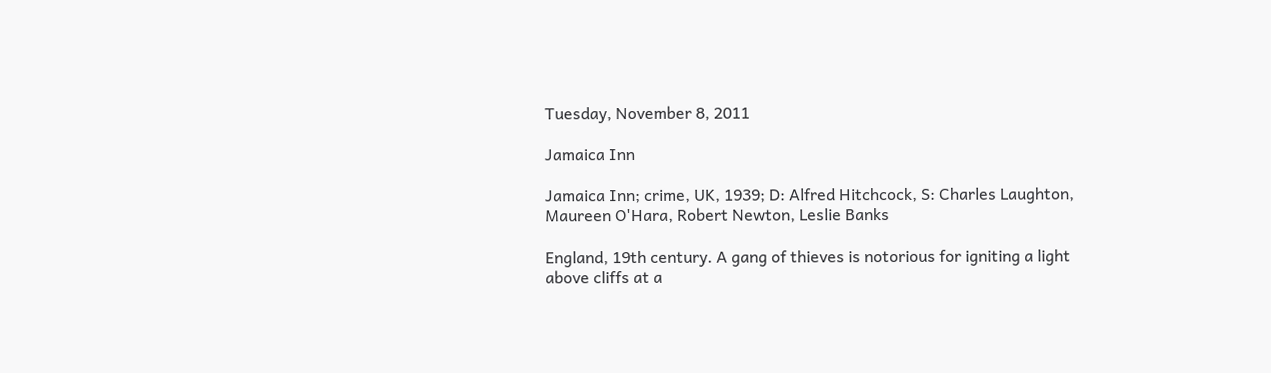Tuesday, November 8, 2011

Jamaica Inn

Jamaica Inn; crime, UK, 1939; D: Alfred Hitchcock, S: Charles Laughton, Maureen O'Hara, Robert Newton, Leslie Banks

England, 19th century. A gang of thieves is notorious for igniting a light above cliffs at a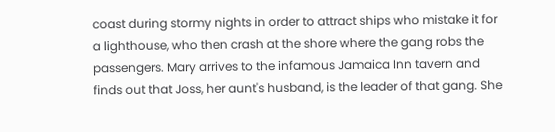coast during stormy nights in order to attract ships who mistake it for a lighthouse, who then crash at the shore where the gang robs the passengers. Mary arrives to the infamous Jamaica Inn tavern and finds out that Joss, her aunt's husband, is the leader of that gang. She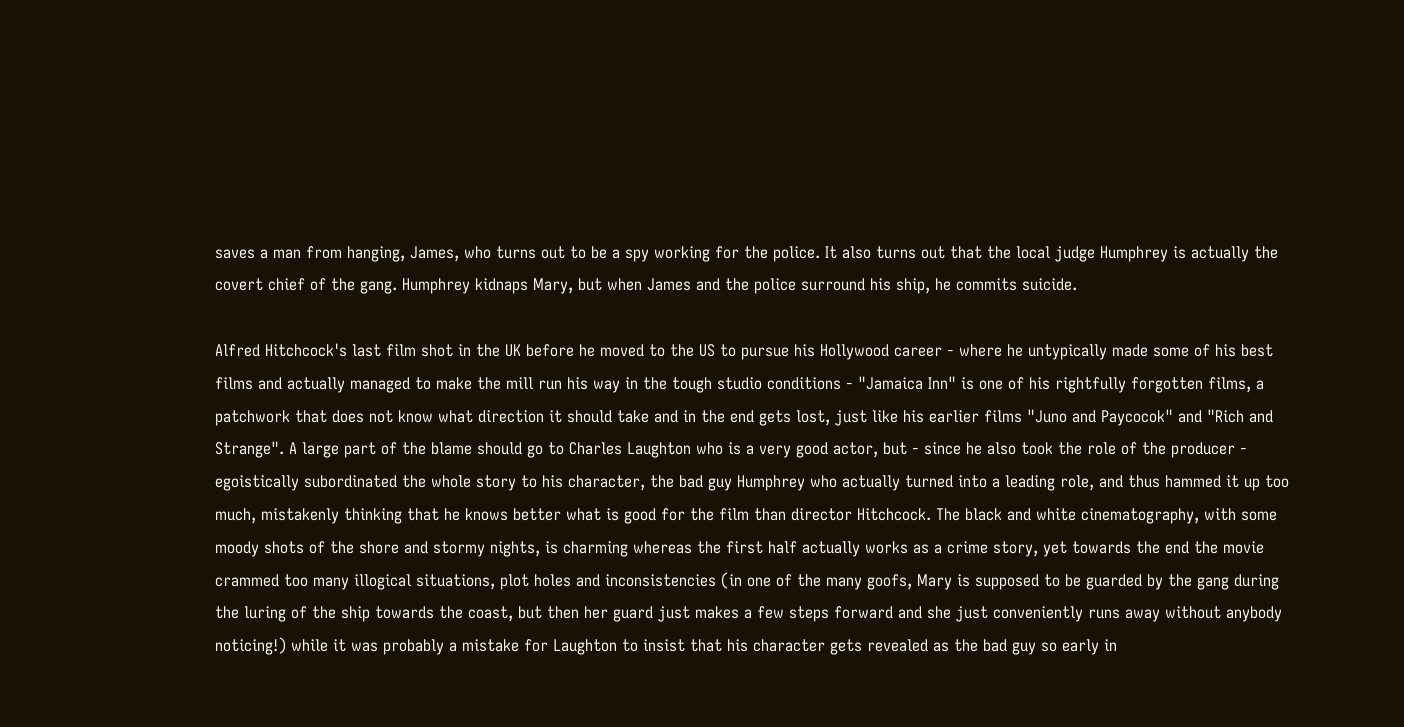saves a man from hanging, James, who turns out to be a spy working for the police. It also turns out that the local judge Humphrey is actually the covert chief of the gang. Humphrey kidnaps Mary, but when James and the police surround his ship, he commits suicide.

Alfred Hitchcock's last film shot in the UK before he moved to the US to pursue his Hollywood career - where he untypically made some of his best films and actually managed to make the mill run his way in the tough studio conditions - "Jamaica Inn" is one of his rightfully forgotten films, a patchwork that does not know what direction it should take and in the end gets lost, just like his earlier films "Juno and Paycocok" and "Rich and Strange". A large part of the blame should go to Charles Laughton who is a very good actor, but - since he also took the role of the producer - egoistically subordinated the whole story to his character, the bad guy Humphrey who actually turned into a leading role, and thus hammed it up too much, mistakenly thinking that he knows better what is good for the film than director Hitchcock. The black and white cinematography, with some moody shots of the shore and stormy nights, is charming whereas the first half actually works as a crime story, yet towards the end the movie crammed too many illogical situations, plot holes and inconsistencies (in one of the many goofs, Mary is supposed to be guarded by the gang during the luring of the ship towards the coast, but then her guard just makes a few steps forward and she just conveniently runs away without anybody noticing!) while it was probably a mistake for Laughton to insist that his character gets revealed as the bad guy so early in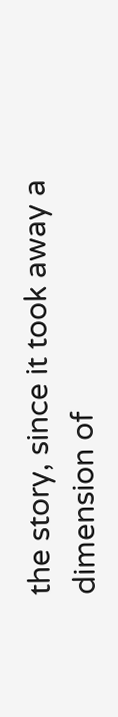the story, since it took away a dimension of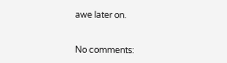awe later on.


No comments: